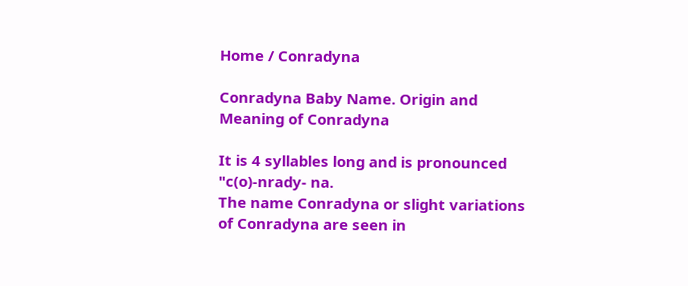Home / Conradyna

Conradyna Baby Name. Origin and Meaning of Conradyna

It is 4 syllables long and is pronounced "c(o)-nrady- na.
The name Conradyna or slight variations of Conradyna are seen in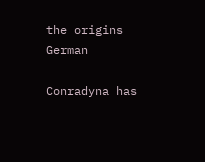the origins German

Conradyna has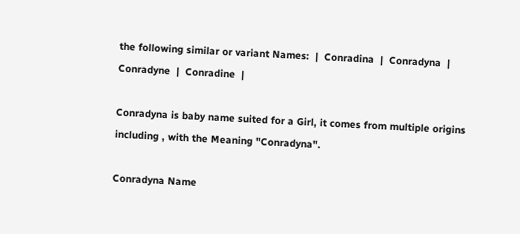the following similar or variant Names:  |  Conradina  |  Conradyna  |  Conradyne  |  Conradine  |

Conradyna is baby name suited for a Girl, it comes from multiple origins including , with the Meaning "Conradyna".

Conradyna Name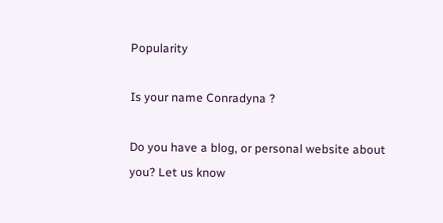Popularity

Is your name Conradyna ?

Do you have a blog, or personal website about you? Let us know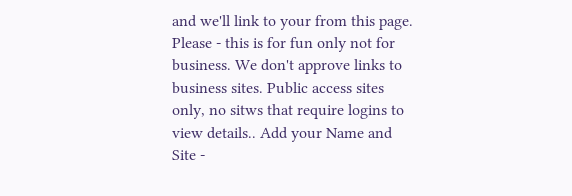and we'll link to your from this page. Please - this is for fun only not for business. We don't approve links to business sites. Public access sites only, no sitws that require logins to view details.. Add your Name and Site -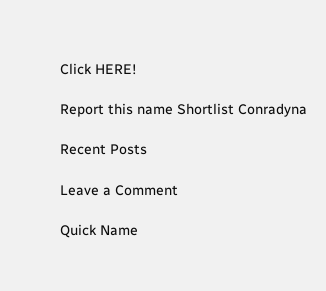Click HERE!

Report this name Shortlist Conradyna

Recent Posts

Leave a Comment

Quick Name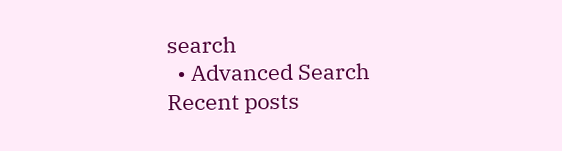search
  • Advanced Search
Recent posts